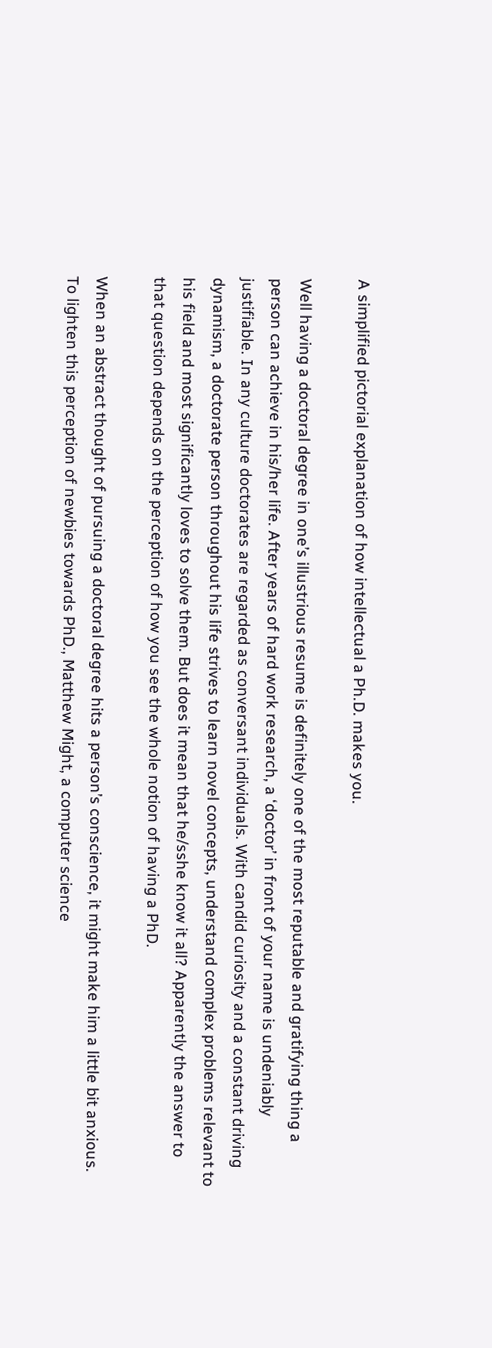A simplified pictorial explanation of how intellectual a Ph.D. makes you.

Well having a doctoral degree in one’s illustrious resume is definitely one of the most reputable and gratifying thing a person can achieve in his/her life. After years of hard work research, a ‘doctor’ in front of your name is undeniably justifiable. In any culture doctorates are regarded as conversant individuals. With candid curiosity and a constant driving dynamism, a doctorate person throughout his life strives to learn novel concepts, understand complex problems relevant to his field and most significantly loves to solve them. But does it mean that he/sshe know it all? Apparently the answer to that question depends on the perception of how you see the whole notion of having a PhD.

When an abstract thought of pursuing a doctoral degree hits a person’s conscience, it might make him a little bit anxious. To lighten this perception of newbies towards PhD., Matthew Might, a computer science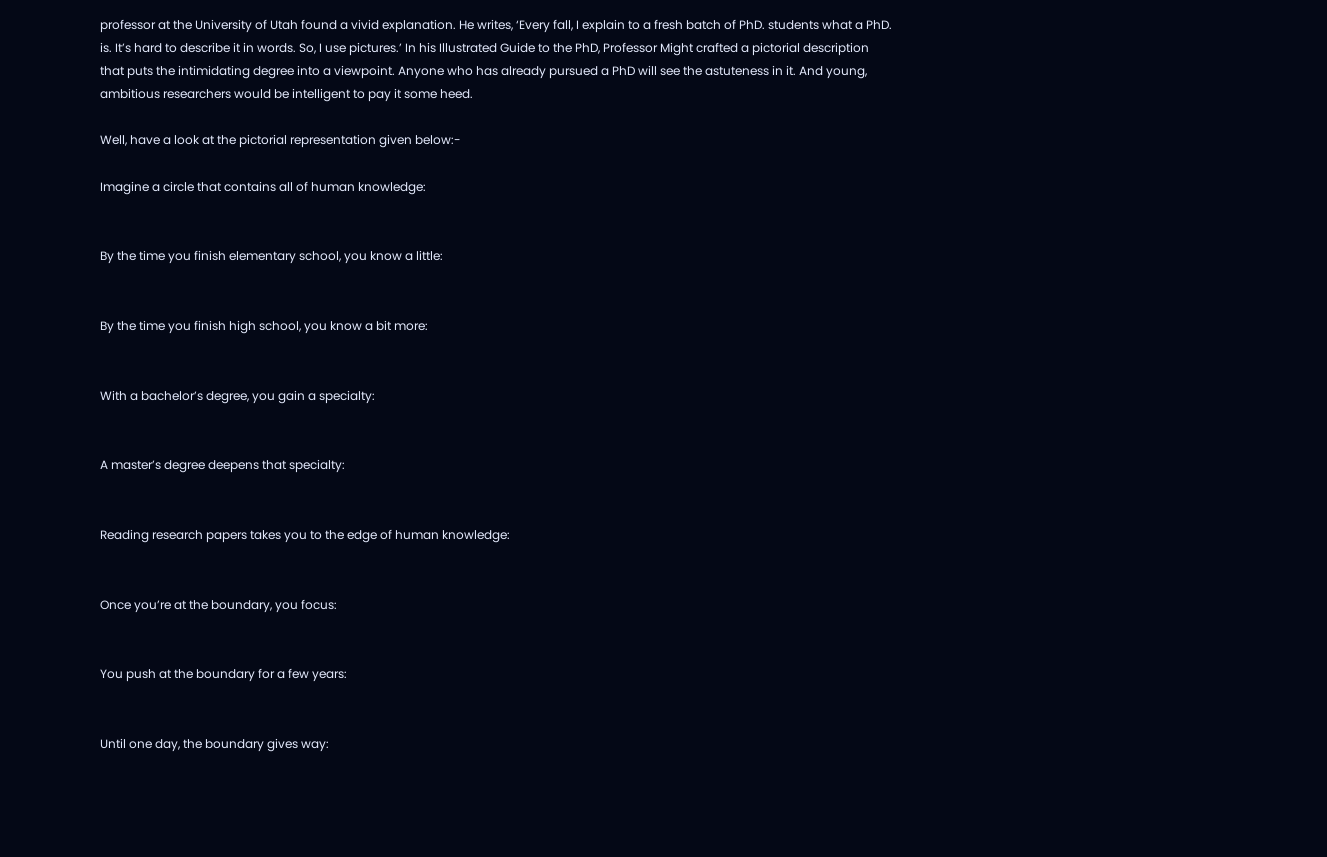professor at the University of Utah found a vivid explanation. He writes, ‘Every fall, I explain to a fresh batch of PhD. students what a PhD. is. It’s hard to describe it in words. So, I use pictures.’ In his Illustrated Guide to the PhD, Professor Might crafted a pictorial description that puts the intimidating degree into a viewpoint. Anyone who has already pursued a PhD will see the astuteness in it. And young, ambitious researchers would be intelligent to pay it some heed.

Well, have a look at the pictorial representation given below:-

Imagine a circle that contains all of human knowledge:


By the time you finish elementary school, you know a little:


By the time you finish high school, you know a bit more:


With a bachelor’s degree, you gain a specialty:


A master’s degree deepens that specialty:


Reading research papers takes you to the edge of human knowledge:


Once you’re at the boundary, you focus:


You push at the boundary for a few years:


Until one day, the boundary gives way: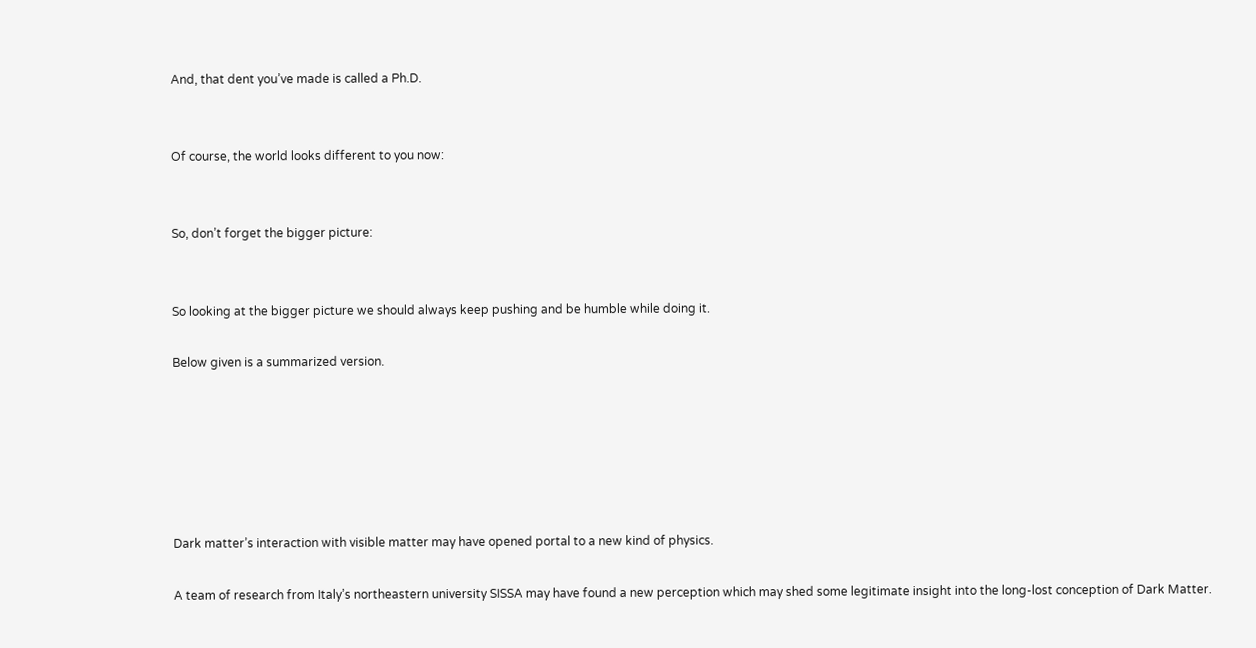And, that dent you’ve made is called a Ph.D.


Of course, the world looks different to you now:


So, don’t forget the bigger picture:


So looking at the bigger picture we should always keep pushing and be humble while doing it.

Below given is a summarized version.






Dark matter’s interaction with visible matter may have opened portal to a new kind of physics.

A team of research from Italy’s northeastern university SISSA may have found a new perception which may shed some legitimate insight into the long-lost conception of Dark Matter.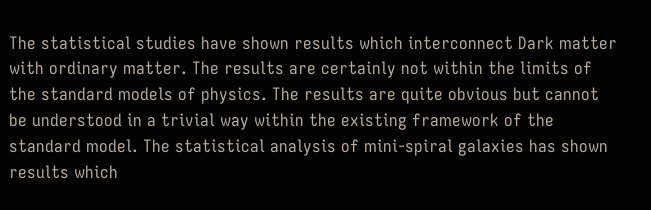The statistical studies have shown results which interconnect Dark matter with ordinary matter. The results are certainly not within the limits of the standard models of physics. The results are quite obvious but cannot be understood in a trivial way within the existing framework of the standard model. The statistical analysis of mini-spiral galaxies has shown results which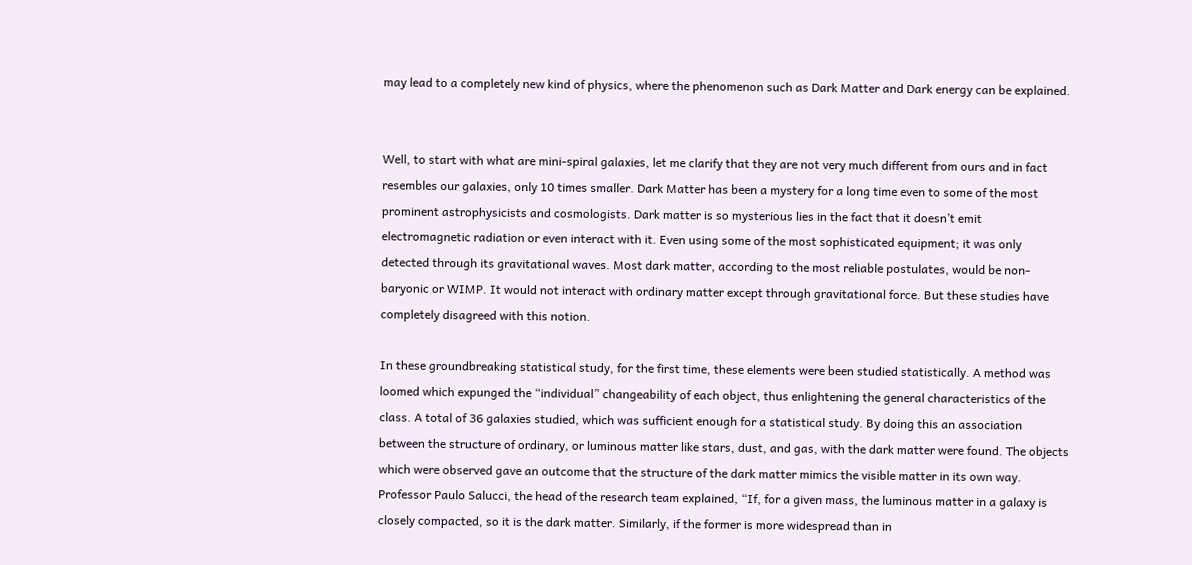may lead to a completely new kind of physics, where the phenomenon such as Dark Matter and Dark energy can be explained.


Well, to start with what are mini-spiral galaxies, let me clarify that they are not very much different from ours and in fact resembles our galaxies, only 10 times smaller. Dark Matter has been a mystery for a long time even to some of the most prominent astrophysicists and cosmologists. Dark matter is so mysterious lies in the fact that it doesn’t emit electromagnetic radiation or even interact with it. Even using some of the most sophisticated equipment; it was only detected through its gravitational waves. Most dark matter, according to the most reliable postulates, would be non-baryonic or WIMP. It would not interact with ordinary matter except through gravitational force. But these studies have completely disagreed with this notion.

In these groundbreaking statistical study, for the first time, these elements were been studied statistically. A method was loomed which expunged the “individual” changeability of each object, thus enlightening the general characteristics of the class. A total of 36 galaxies studied, which was sufficient enough for a statistical study. By doing this an association between the structure of ordinary, or luminous matter like stars, dust, and gas, with the dark matter were found. The objects which were observed gave an outcome that the structure of the dark matter mimics the visible matter in its own way. Professor Paulo Salucci, the head of the research team explained, “If, for a given mass, the luminous matter in a galaxy is closely compacted, so it is the dark matter. Similarly, if the former is more widespread than in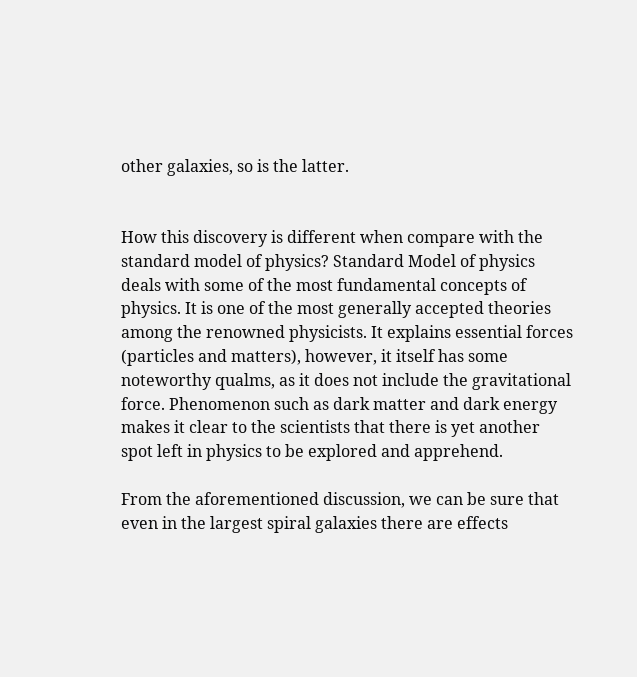other galaxies, so is the latter.


How this discovery is different when compare with the standard model of physics? Standard Model of physics deals with some of the most fundamental concepts of physics. It is one of the most generally accepted theories among the renowned physicists. It explains essential forces (particles and matters), however, it itself has some noteworthy qualms, as it does not include the gravitational force. Phenomenon such as dark matter and dark energy makes it clear to the scientists that there is yet another spot left in physics to be explored and apprehend.

From the aforementioned discussion, we can be sure that even in the largest spiral galaxies there are effects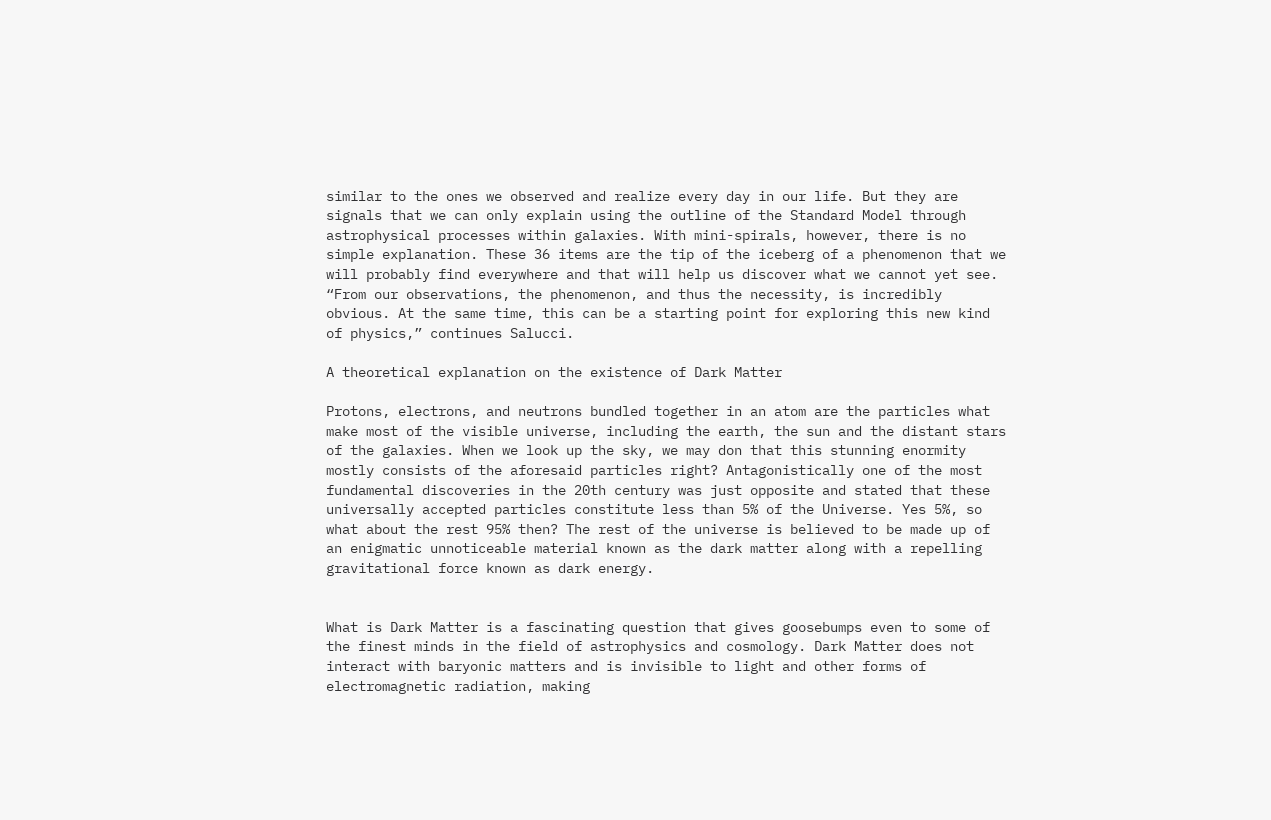similar to the ones we observed and realize every day in our life. But they are signals that we can only explain using the outline of the Standard Model through astrophysical processes within galaxies. With mini-spirals, however, there is no simple explanation. These 36 items are the tip of the iceberg of a phenomenon that we will probably find everywhere and that will help us discover what we cannot yet see. “From our observations, the phenomenon, and thus the necessity, is incredibly obvious. At the same time, this can be a starting point for exploring this new kind of physics,” continues Salucci.

A theoretical explanation on the existence of Dark Matter

Protons, electrons, and neutrons bundled together in an atom are the particles what make most of the visible universe, including the earth, the sun and the distant stars of the galaxies. When we look up the sky, we may don that this stunning enormity mostly consists of the aforesaid particles right? Antagonistically one of the most fundamental discoveries in the 20th century was just opposite and stated that these universally accepted particles constitute less than 5% of the Universe. Yes 5%, so what about the rest 95% then? The rest of the universe is believed to be made up of an enigmatic unnoticeable material known as the dark matter along with a repelling gravitational force known as dark energy.


What is Dark Matter is a fascinating question that gives goosebumps even to some of the finest minds in the field of astrophysics and cosmology. Dark Matter does not interact with baryonic matters and is invisible to light and other forms of electromagnetic radiation, making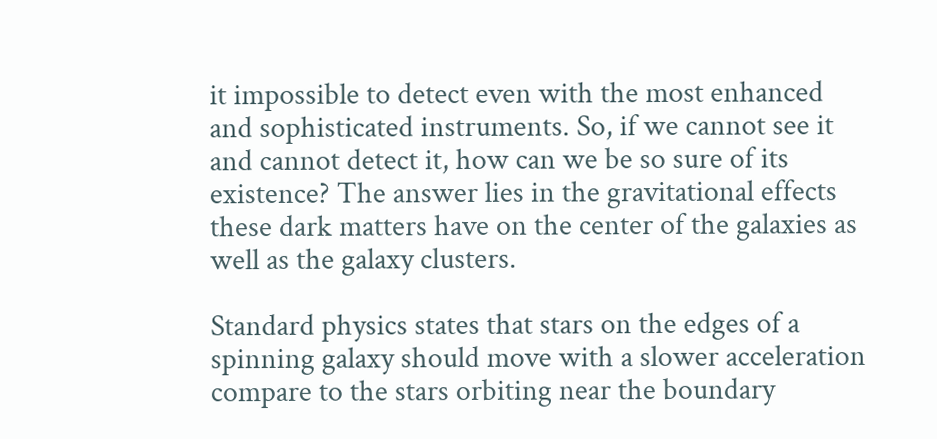it impossible to detect even with the most enhanced and sophisticated instruments. So, if we cannot see it and cannot detect it, how can we be so sure of its existence? The answer lies in the gravitational effects these dark matters have on the center of the galaxies as well as the galaxy clusters.

Standard physics states that stars on the edges of a spinning galaxy should move with a slower acceleration compare to the stars orbiting near the boundary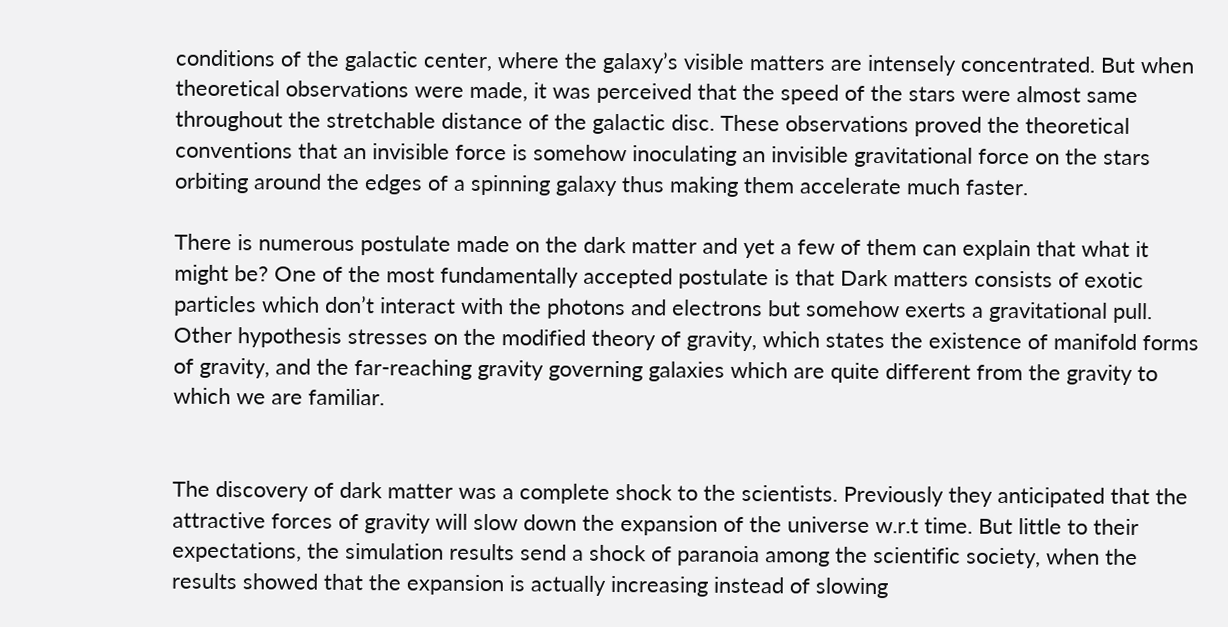conditions of the galactic center, where the galaxy’s visible matters are intensely concentrated. But when theoretical observations were made, it was perceived that the speed of the stars were almost same throughout the stretchable distance of the galactic disc. These observations proved the theoretical conventions that an invisible force is somehow inoculating an invisible gravitational force on the stars orbiting around the edges of a spinning galaxy thus making them accelerate much faster.

There is numerous postulate made on the dark matter and yet a few of them can explain that what it might be? One of the most fundamentally accepted postulate is that Dark matters consists of exotic particles which don’t interact with the photons and electrons but somehow exerts a gravitational pull. Other hypothesis stresses on the modified theory of gravity, which states the existence of manifold forms of gravity, and the far-reaching gravity governing galaxies which are quite different from the gravity to which we are familiar.


The discovery of dark matter was a complete shock to the scientists. Previously they anticipated that the attractive forces of gravity will slow down the expansion of the universe w.r.t time. But little to their expectations, the simulation results send a shock of paranoia among the scientific society, when the results showed that the expansion is actually increasing instead of slowing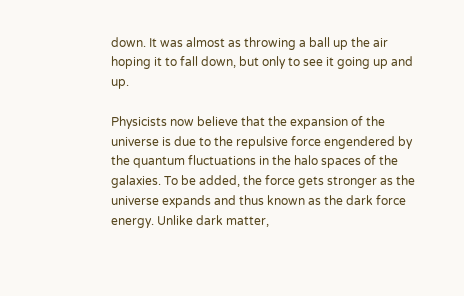down. It was almost as throwing a ball up the air hoping it to fall down, but only to see it going up and up.

Physicists now believe that the expansion of the universe is due to the repulsive force engendered by the quantum fluctuations in the halo spaces of the galaxies. To be added, the force gets stronger as the universe expands and thus known as the dark force energy. Unlike dark matter,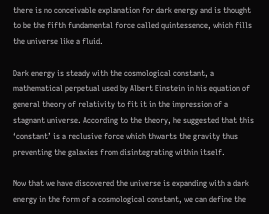there is no conceivable explanation for dark energy and is thought to be the fifth fundamental force called quintessence, which fills the universe like a fluid.

Dark energy is steady with the cosmological constant, a mathematical perpetual used by Albert Einstein in his equation of general theory of relativity to fit it in the impression of a stagnant universe. According to the theory, he suggested that this ‘constant’ is a reclusive force which thwarts the gravity thus preventing the galaxies from disintegrating within itself.

Now that we have discovered the universe is expanding with a dark energy in the form of a cosmological constant, we can define the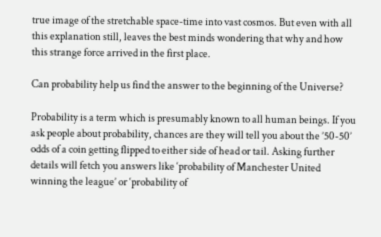true image of the stretchable space-time into vast cosmos. But even with all this explanation still, leaves the best minds wondering that why and how this strange force arrived in the first place.

Can probability help us find the answer to the beginning of the Universe?

Probability is a term which is presumably known to all human beings. If you ask people about probability, chances are they will tell you about the ’50-50’ odds of a coin getting flipped to either side of head or tail. Asking further details will fetch you answers like ‘probability of Manchester United winning the league’ or ‘probability of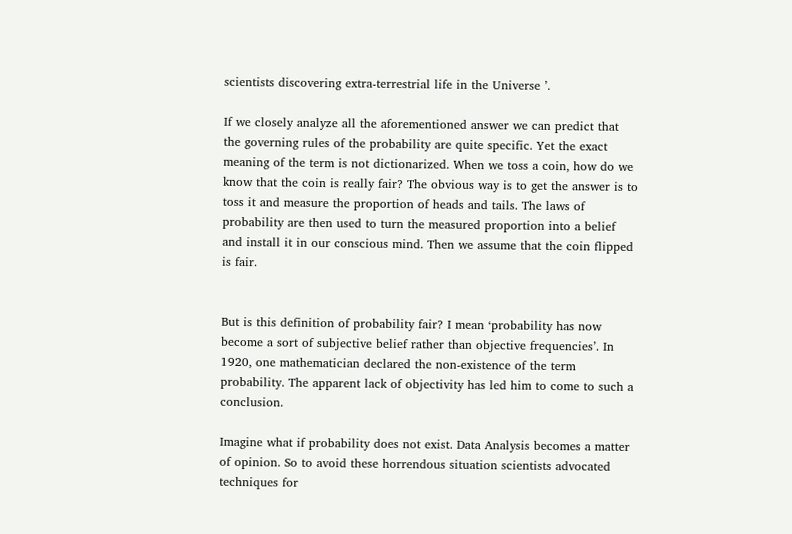scientists discovering extra-terrestrial life in the Universe ’.

If we closely analyze all the aforementioned answer we can predict that the governing rules of the probability are quite specific. Yet the exact meaning of the term is not dictionarized. When we toss a coin, how do we know that the coin is really fair? The obvious way is to get the answer is to toss it and measure the proportion of heads and tails. The laws of probability are then used to turn the measured proportion into a belief and install it in our conscious mind. Then we assume that the coin flipped is fair.


But is this definition of probability fair? I mean ‘probability has now become a sort of subjective belief rather than objective frequencies’. In 1920, one mathematician declared the non-existence of the term probability. The apparent lack of objectivity has led him to come to such a conclusion.

Imagine what if probability does not exist. Data Analysis becomes a matter of opinion. So to avoid these horrendous situation scientists advocated techniques for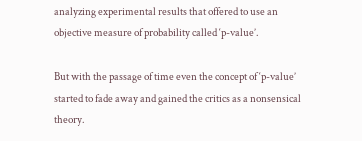analyzing experimental results that offered to use an objective measure of probability called ‘p-value’.

But with the passage of time even the concept of ‘p-value’ started to fade away and gained the critics as a nonsensical theory.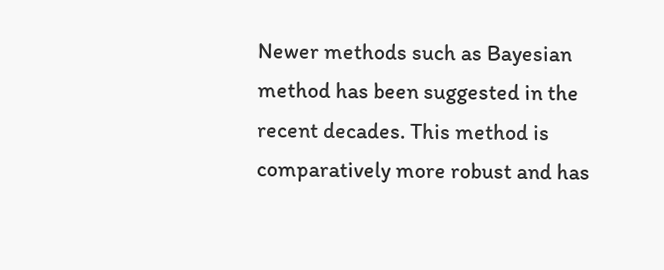Newer methods such as Bayesian method has been suggested in the recent decades. This method is comparatively more robust and has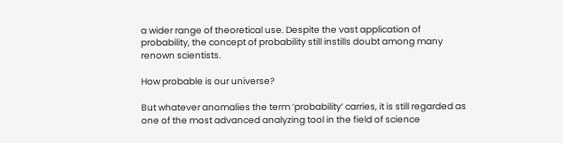a wider range of theoretical use. Despite the vast application of probability, the concept of probability still instills doubt among many renown scientists.

How probable is our universe?

But whatever anomalies the term ‘probability’ carries, it is still regarded as one of the most advanced analyzing tool in the field of science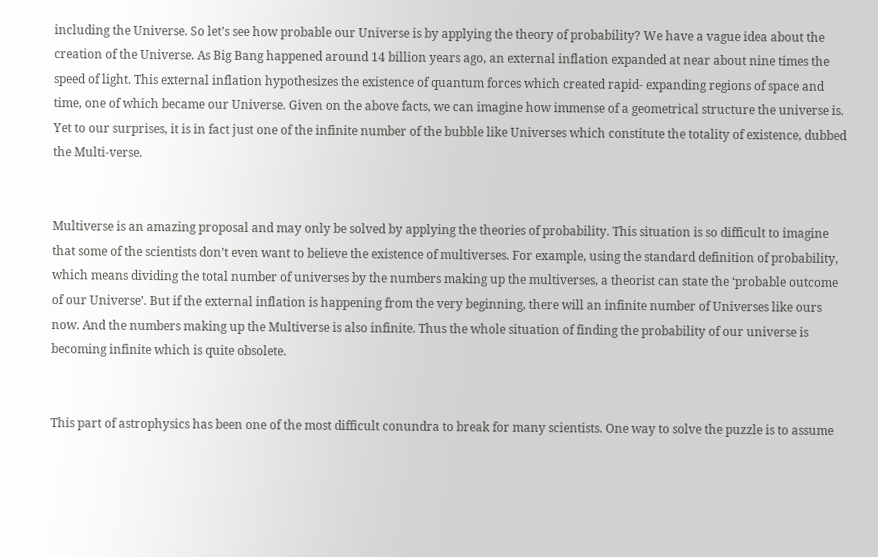including the Universe. So let’s see how probable our Universe is by applying the theory of probability? We have a vague idea about the creation of the Universe. As Big Bang happened around 14 billion years ago, an external inflation expanded at near about nine times the speed of light. This external inflation hypothesizes the existence of quantum forces which created rapid- expanding regions of space and time, one of which became our Universe. Given on the above facts, we can imagine how immense of a geometrical structure the universe is. Yet to our surprises, it is in fact just one of the infinite number of the bubble like Universes which constitute the totality of existence, dubbed the Multi-verse.


Multiverse is an amazing proposal and may only be solved by applying the theories of probability. This situation is so difficult to imagine that some of the scientists don’t even want to believe the existence of multiverses. For example, using the standard definition of probability, which means dividing the total number of universes by the numbers making up the multiverses, a theorist can state the ‘probable outcome of our Universe’. But if the external inflation is happening from the very beginning, there will an infinite number of Universes like ours now. And the numbers making up the Multiverse is also infinite. Thus the whole situation of finding the probability of our universe is becoming infinite which is quite obsolete.


This part of astrophysics has been one of the most difficult conundra to break for many scientists. One way to solve the puzzle is to assume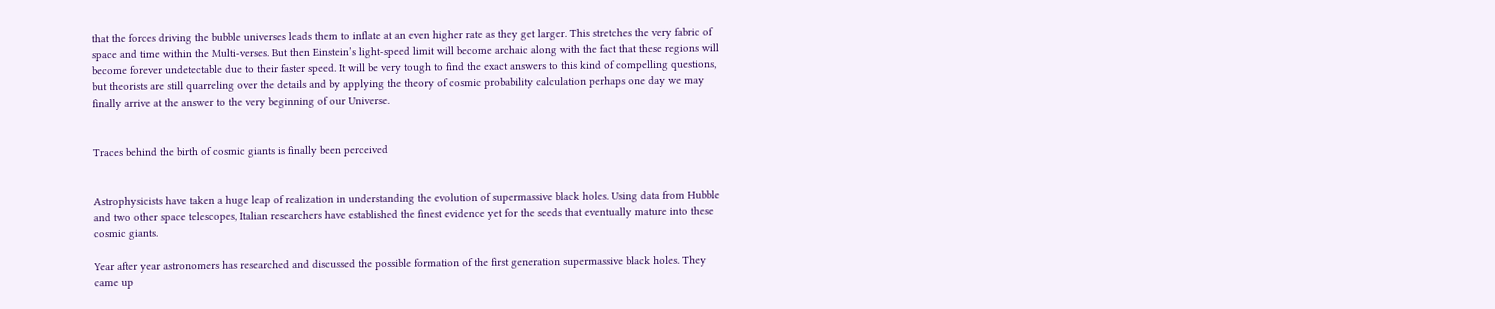that the forces driving the bubble universes leads them to inflate at an even higher rate as they get larger. This stretches the very fabric of space and time within the Multi-verses. But then Einstein’s light-speed limit will become archaic along with the fact that these regions will become forever undetectable due to their faster speed. It will be very tough to find the exact answers to this kind of compelling questions, but theorists are still quarreling over the details and by applying the theory of cosmic probability calculation perhaps one day we may finally arrive at the answer to the very beginning of our Universe.


Traces behind the birth of cosmic giants is finally been perceived


Astrophysicists have taken a huge leap of realization in understanding the evolution of supermassive black holes. Using data from Hubble and two other space telescopes, Italian researchers have established the finest evidence yet for the seeds that eventually mature into these cosmic giants.

Year after year astronomers has researched and discussed the possible formation of the first generation supermassive black holes. They came up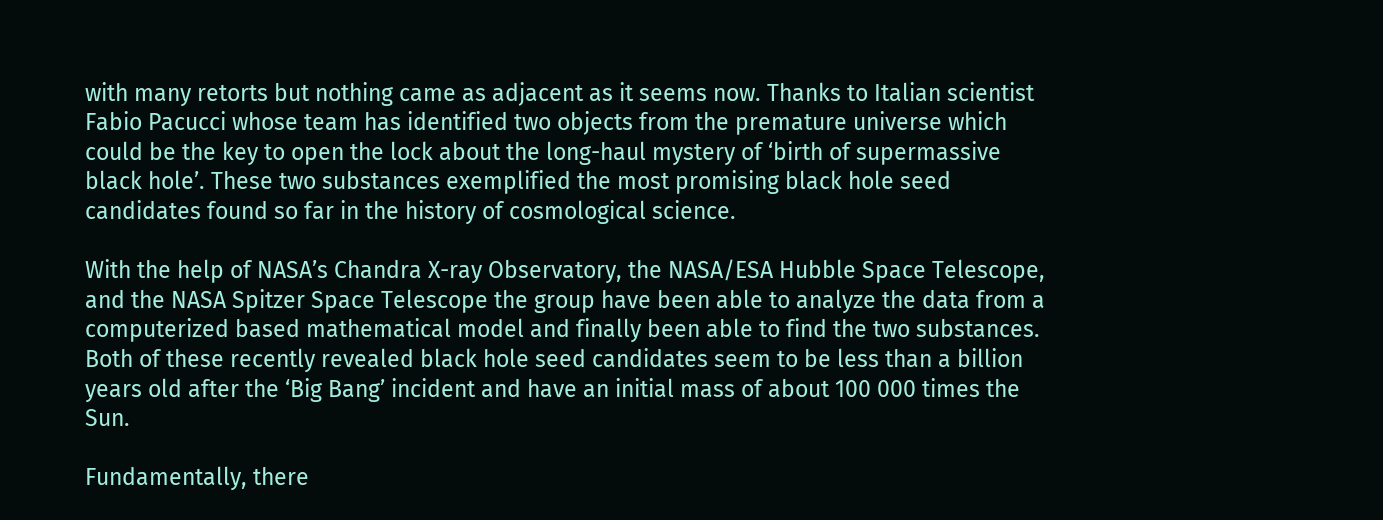with many retorts but nothing came as adjacent as it seems now. Thanks to Italian scientist Fabio Pacucci whose team has identified two objects from the premature universe which could be the key to open the lock about the long-haul mystery of ‘birth of supermassive black hole’. These two substances exemplified the most promising black hole seed candidates found so far in the history of cosmological science.

With the help of NASA’s Chandra X-ray Observatory, the NASA/ESA Hubble Space Telescope, and the NASA Spitzer Space Telescope the group have been able to analyze the data from a computerized based mathematical model and finally been able to find the two substances. Both of these recently revealed black hole seed candidates seem to be less than a billion years old after the ‘Big Bang’ incident and have an initial mass of about 100 000 times the Sun.

Fundamentally, there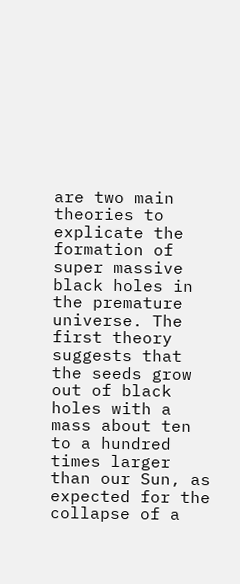are two main theories to explicate the formation of super massive black holes in the premature universe. The first theory suggests that the seeds grow out of black holes with a mass about ten to a hundred times larger than our Sun, as expected for the collapse of a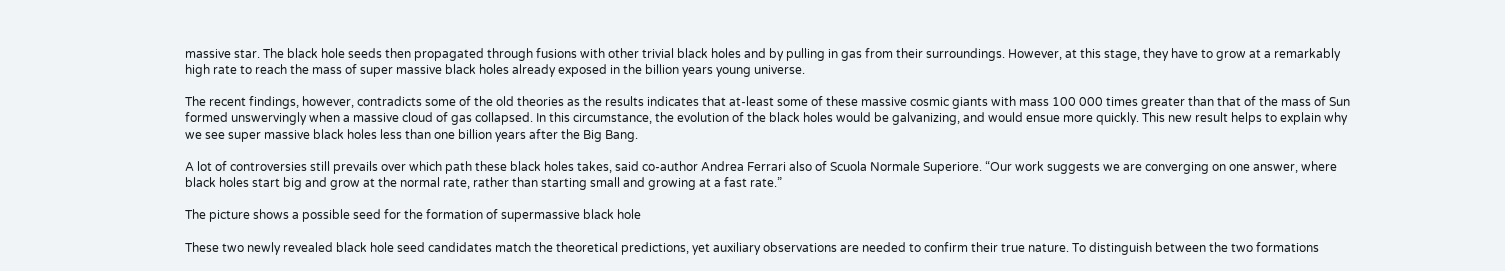massive star. The black hole seeds then propagated through fusions with other trivial black holes and by pulling in gas from their surroundings. However, at this stage, they have to grow at a remarkably high rate to reach the mass of super massive black holes already exposed in the billion years young universe.

The recent findings, however, contradicts some of the old theories as the results indicates that at-least some of these massive cosmic giants with mass 100 000 times greater than that of the mass of Sun formed unswervingly when a massive cloud of gas collapsed. In this circumstance, the evolution of the black holes would be galvanizing, and would ensue more quickly. This new result helps to explain why we see super massive black holes less than one billion years after the Big Bang.

A lot of controversies still prevails over which path these black holes takes, said co-author Andrea Ferrari also of Scuola Normale Superiore. “Our work suggests we are converging on one answer, where black holes start big and grow at the normal rate, rather than starting small and growing at a fast rate.”

The picture shows a possible seed for the formation of supermassive black hole

These two newly revealed black hole seed candidates match the theoretical predictions, yet auxiliary observations are needed to confirm their true nature. To distinguish between the two formations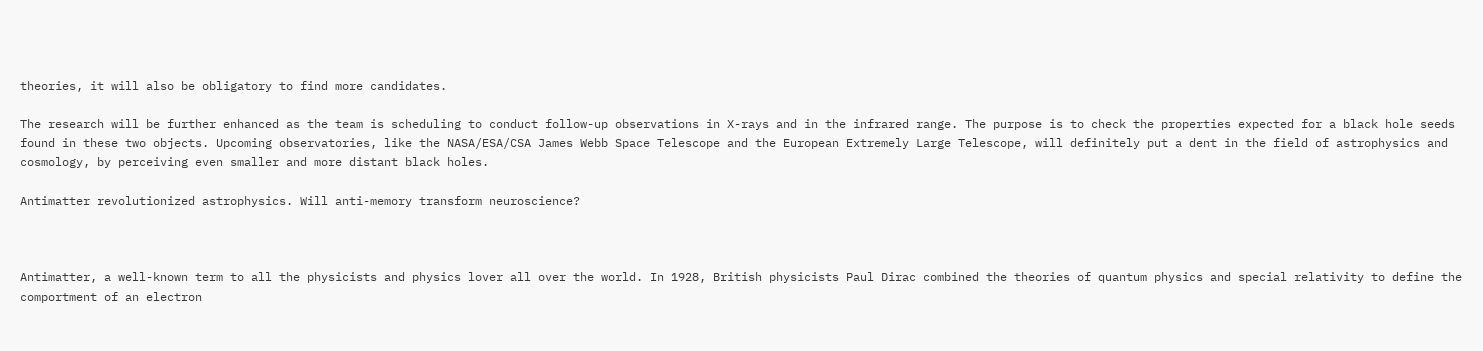theories, it will also be obligatory to find more candidates.

The research will be further enhanced as the team is scheduling to conduct follow-up observations in X-rays and in the infrared range. The purpose is to check the properties expected for a black hole seeds found in these two objects. Upcoming observatories, like the NASA/ESA/CSA James Webb Space Telescope and the European Extremely Large Telescope, will definitely put a dent in the field of astrophysics and cosmology, by perceiving even smaller and more distant black holes.

Antimatter revolutionized astrophysics. Will anti-memory transform neuroscience?



Antimatter, a well-known term to all the physicists and physics lover all over the world. In 1928, British physicists Paul Dirac combined the theories of quantum physics and special relativity to define the comportment of an electron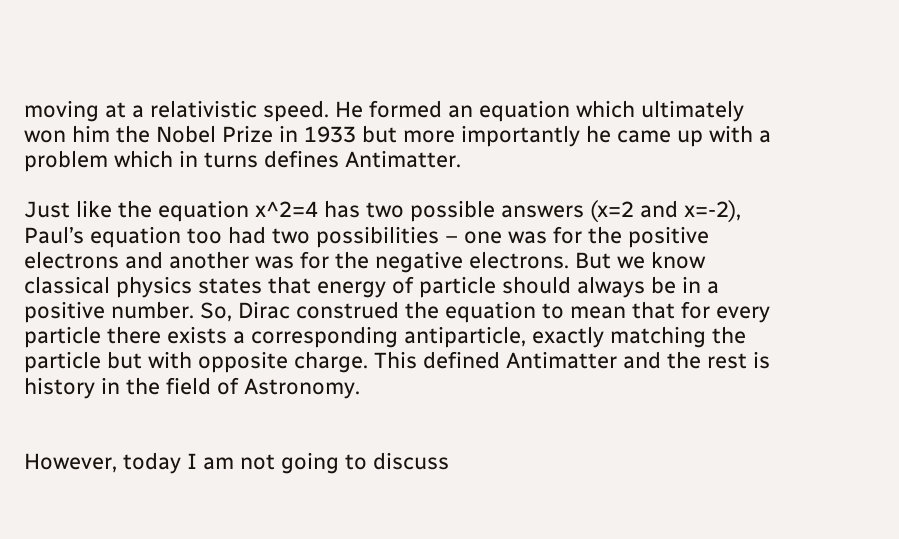moving at a relativistic speed. He formed an equation which ultimately won him the Nobel Prize in 1933 but more importantly he came up with a problem which in turns defines Antimatter.

Just like the equation x^2=4 has two possible answers (x=2 and x=-2), Paul’s equation too had two possibilities – one was for the positive electrons and another was for the negative electrons. But we know classical physics states that energy of particle should always be in a positive number. So, Dirac construed the equation to mean that for every particle there exists a corresponding antiparticle, exactly matching the particle but with opposite charge. This defined Antimatter and the rest is history in the field of Astronomy.


However, today I am not going to discuss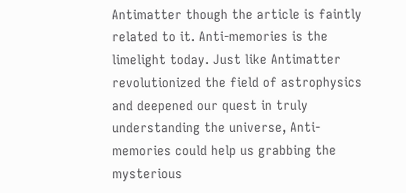Antimatter though the article is faintly related to it. Anti-memories is the limelight today. Just like Antimatter revolutionized the field of astrophysics and deepened our quest in truly understanding the universe, Anti-memories could help us grabbing the mysterious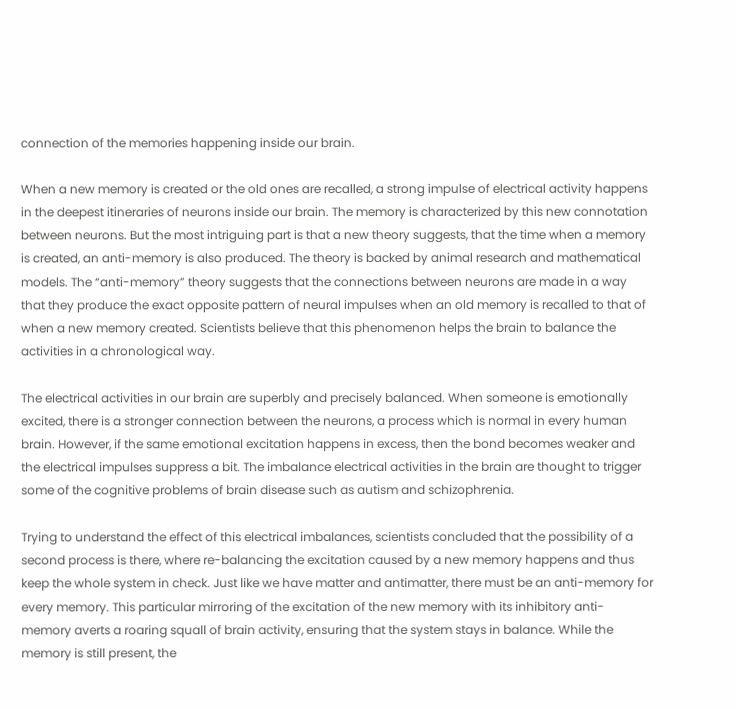connection of the memories happening inside our brain.

When a new memory is created or the old ones are recalled, a strong impulse of electrical activity happens in the deepest itineraries of neurons inside our brain. The memory is characterized by this new connotation between neurons. But the most intriguing part is that a new theory suggests, that the time when a memory is created, an anti-memory is also produced. The theory is backed by animal research and mathematical models. The “anti-memory” theory suggests that the connections between neurons are made in a way that they produce the exact opposite pattern of neural impulses when an old memory is recalled to that of when a new memory created. Scientists believe that this phenomenon helps the brain to balance the activities in a chronological way.

The electrical activities in our brain are superbly and precisely balanced. When someone is emotionally excited, there is a stronger connection between the neurons, a process which is normal in every human brain. However, if the same emotional excitation happens in excess, then the bond becomes weaker and the electrical impulses suppress a bit. The imbalance electrical activities in the brain are thought to trigger some of the cognitive problems of brain disease such as autism and schizophrenia.

Trying to understand the effect of this electrical imbalances, scientists concluded that the possibility of a second process is there, where re-balancing the excitation caused by a new memory happens and thus keep the whole system in check. Just like we have matter and antimatter, there must be an anti-memory for every memory. This particular mirroring of the excitation of the new memory with its inhibitory anti-memory averts a roaring squall of brain activity, ensuring that the system stays in balance. While the memory is still present, the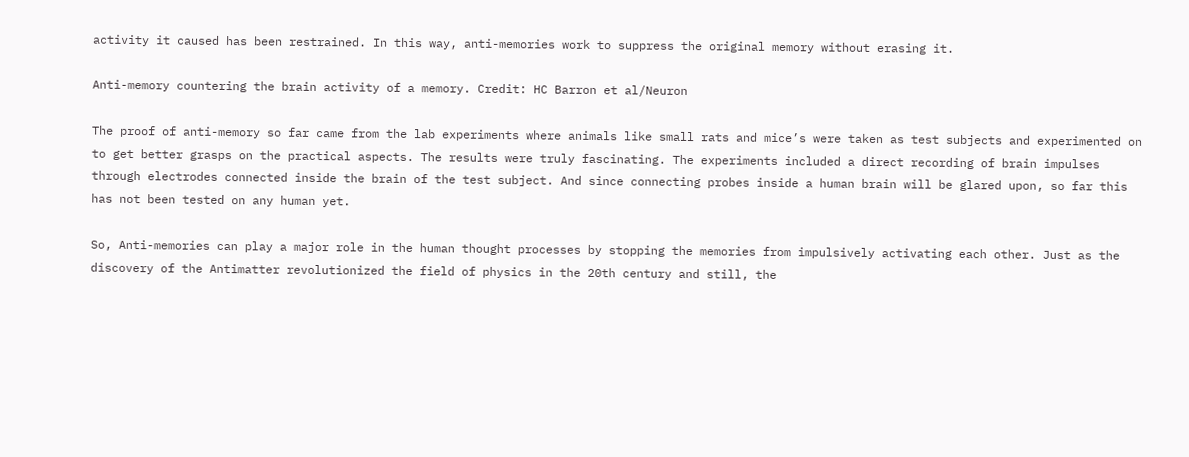activity it caused has been restrained. In this way, anti-memories work to suppress the original memory without erasing it.

Anti-memory countering the brain activity of a memory. Credit: HC Barron et al/Neuron

The proof of anti-memory so far came from the lab experiments where animals like small rats and mice’s were taken as test subjects and experimented on to get better grasps on the practical aspects. The results were truly fascinating. The experiments included a direct recording of brain impulses through electrodes connected inside the brain of the test subject. And since connecting probes inside a human brain will be glared upon, so far this has not been tested on any human yet.

So, Anti-memories can play a major role in the human thought processes by stopping the memories from impulsively activating each other. Just as the discovery of the Antimatter revolutionized the field of physics in the 20th century and still, the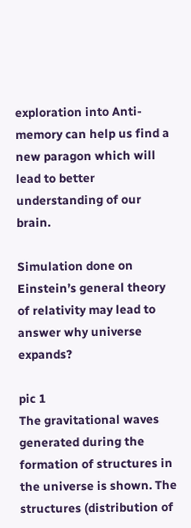exploration into Anti-memory can help us find a new paragon which will lead to better understanding of our brain.

Simulation done on Einstein’s general theory of relativity may lead to answer why universe expands?

pic 1
The gravitational waves generated during the formation of structures in the universe is shown. The structures (distribution of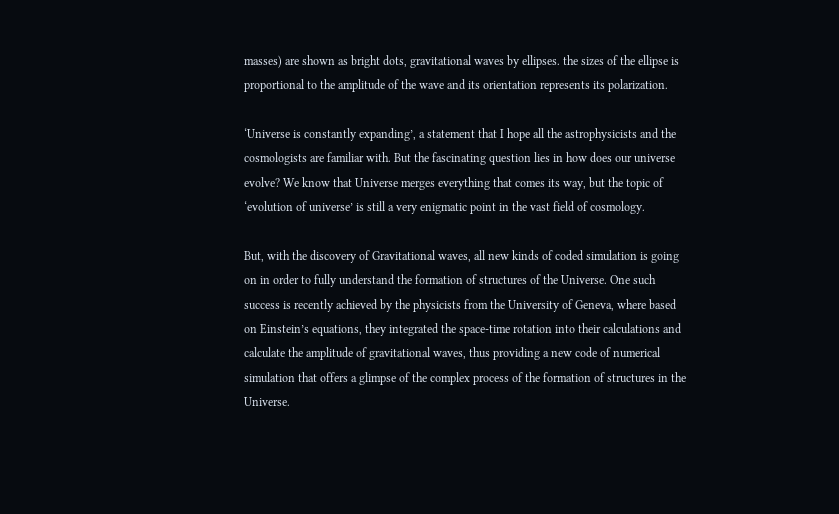masses) are shown as bright dots, gravitational waves by ellipses. the sizes of the ellipse is proportional to the amplitude of the wave and its orientation represents its polarization.

‘Universe is constantly expanding’, a statement that I hope all the astrophysicists and the cosmologists are familiar with. But the fascinating question lies in how does our universe evolve? We know that Universe merges everything that comes its way, but the topic of ‘evolution of universe’ is still a very enigmatic point in the vast field of cosmology.

But, with the discovery of Gravitational waves, all new kinds of coded simulation is going on in order to fully understand the formation of structures of the Universe. One such success is recently achieved by the physicists from the University of Geneva, where based on Einstein’s equations, they integrated the space-time rotation into their calculations and calculate the amplitude of gravitational waves, thus providing a new code of numerical simulation that offers a glimpse of the complex process of the formation of structures in the Universe.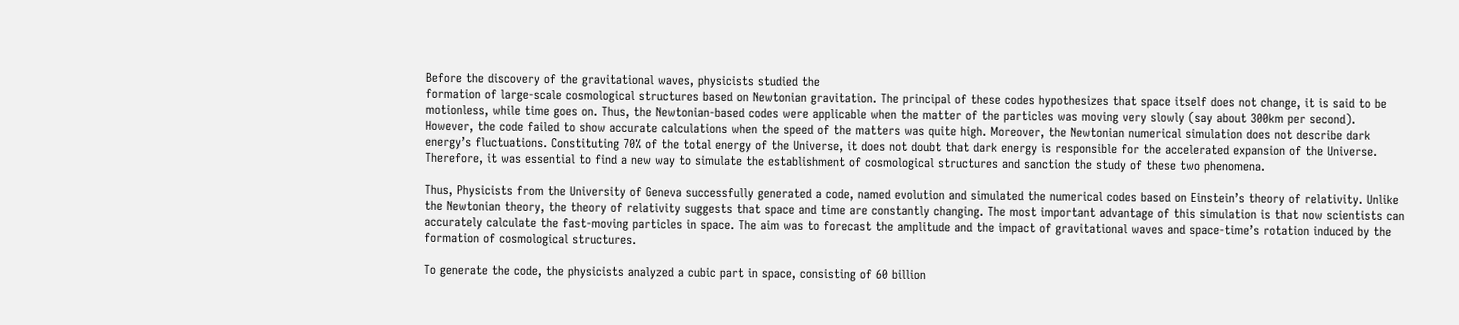Before the discovery of the gravitational waves, physicists studied the
formation of large-scale cosmological structures based on Newtonian gravitation. The principal of these codes hypothesizes that space itself does not change, it is said to be motionless, while time goes on. Thus, the Newtonian-based codes were applicable when the matter of the particles was moving very slowly (say about 300km per second).
However, the code failed to show accurate calculations when the speed of the matters was quite high. Moreover, the Newtonian numerical simulation does not describe dark energy’s fluctuations. Constituting 70% of the total energy of the Universe, it does not doubt that dark energy is responsible for the accelerated expansion of the Universe. Therefore, it was essential to find a new way to simulate the establishment of cosmological structures and sanction the study of these two phenomena.

Thus, Physicists from the University of Geneva successfully generated a code, named evolution and simulated the numerical codes based on Einstein’s theory of relativity. Unlike the Newtonian theory, the theory of relativity suggests that space and time are constantly changing. The most important advantage of this simulation is that now scientists can accurately calculate the fast-moving particles in space. The aim was to forecast the amplitude and the impact of gravitational waves and space-time’s rotation induced by the formation of cosmological structures.

To generate the code, the physicists analyzed a cubic part in space, consisting of 60 billion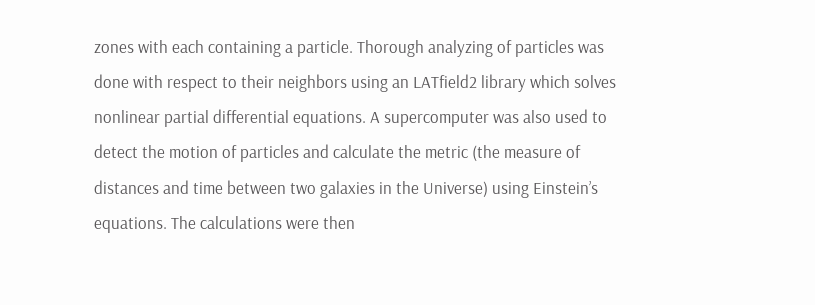zones with each containing a particle. Thorough analyzing of particles was done with respect to their neighbors using an LATfield2 library which solves nonlinear partial differential equations. A supercomputer was also used to detect the motion of particles and calculate the metric (the measure of distances and time between two galaxies in the Universe) using Einstein’s equations. The calculations were then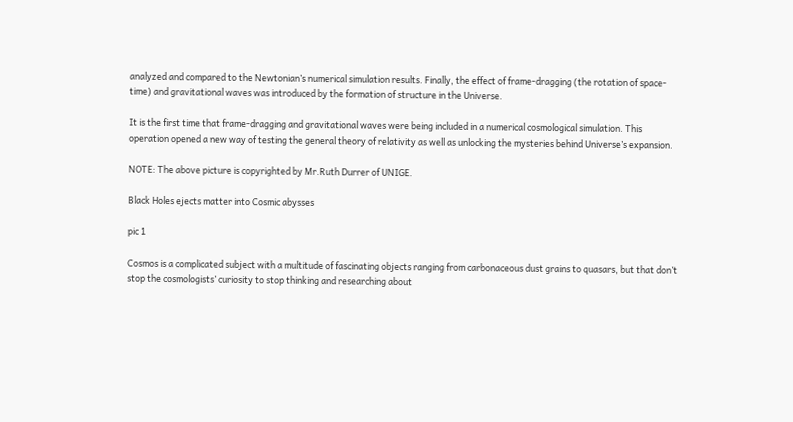analyzed and compared to the Newtonian’s numerical simulation results. Finally, the effect of frame-dragging (the rotation of space-time) and gravitational waves was introduced by the formation of structure in the Universe.

It is the first time that frame-dragging and gravitational waves were being included in a numerical cosmological simulation. This operation opened a new way of testing the general theory of relativity as well as unlocking the mysteries behind Universe’s expansion.

NOTE: The above picture is copyrighted by Mr.Ruth Durrer of UNIGE.

Black Holes ejects matter into Cosmic abysses

pic 1

Cosmos is a complicated subject with a multitude of fascinating objects ranging from carbonaceous dust grains to quasars, but that don’t stop the cosmologists’ curiosity to stop thinking and researching about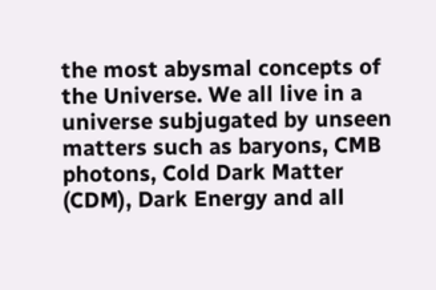the most abysmal concepts of the Universe. We all live in a universe subjugated by unseen matters such as baryons, CMB photons, Cold Dark Matter (CDM), Dark Energy and all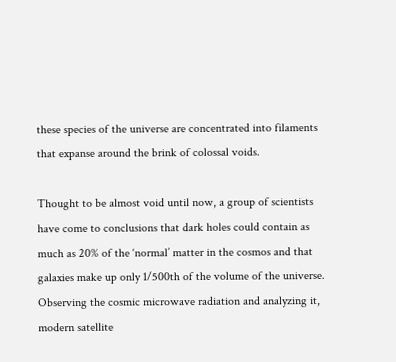these species of the universe are concentrated into filaments that expanse around the brink of colossal voids.

Thought to be almost void until now, a group of scientists have come to conclusions that dark holes could contain as much as 20% of the ‘normal’ matter in the cosmos and that galaxies make up only 1/500th of the volume of the universe. Observing the cosmic microwave radiation and analyzing it, modern satellite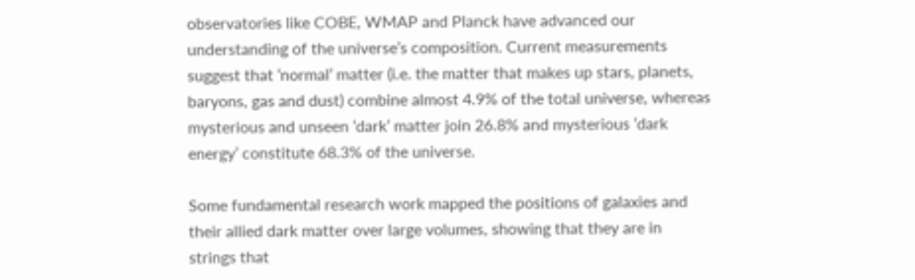observatories like COBE, WMAP and Planck have advanced our understanding of the universe’s composition. Current measurements suggest that ‘normal’ matter (i.e. the matter that makes up stars, planets, baryons, gas and dust) combine almost 4.9% of the total universe, whereas mysterious and unseen ‘dark’ matter join 26.8% and mysterious ‘dark energy’ constitute 68.3% of the universe.

Some fundamental research work mapped the positions of galaxies and their allied dark matter over large volumes, showing that they are in strings that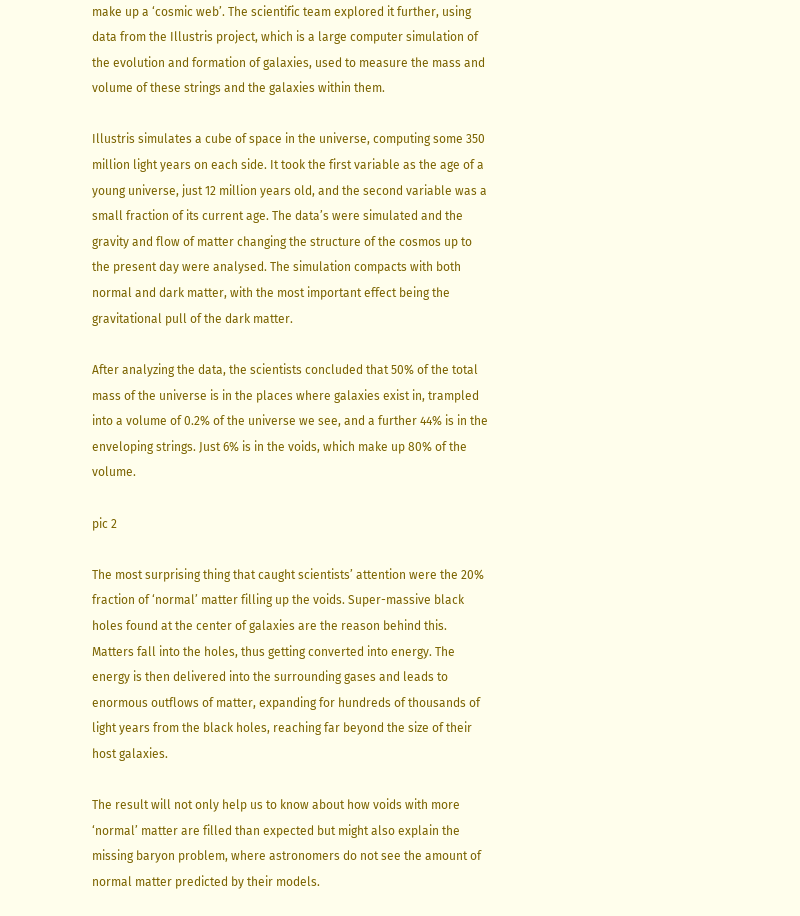make up a ‘cosmic web’. The scientific team explored it further, using data from the Illustris project, which is a large computer simulation of the evolution and formation of galaxies, used to measure the mass and volume of these strings and the galaxies within them.

Illustris simulates a cube of space in the universe, computing some 350 million light years on each side. It took the first variable as the age of a young universe, just 12 million years old, and the second variable was a small fraction of its current age. The data’s were simulated and the gravity and flow of matter changing the structure of the cosmos up to the present day were analysed. The simulation compacts with both normal and dark matter, with the most important effect being the gravitational pull of the dark matter.

After analyzing the data, the scientists concluded that 50% of the total mass of the universe is in the places where galaxies exist in, trampled into a volume of 0.2% of the universe we see, and a further 44% is in the enveloping strings. Just 6% is in the voids, which make up 80% of the volume.

pic 2

The most surprising thing that caught scientists’ attention were the 20% fraction of ‘normal’ matter filling up the voids. Super-massive black holes found at the center of galaxies are the reason behind this. Matters fall into the holes, thus getting converted into energy. The energy is then delivered into the surrounding gases and leads to enormous outflows of matter, expanding for hundreds of thousands of light years from the black holes, reaching far beyond the size of their host galaxies.

The result will not only help us to know about how voids with more ‘normal’ matter are filled than expected but might also explain the missing baryon problem, where astronomers do not see the amount of normal matter predicted by their models.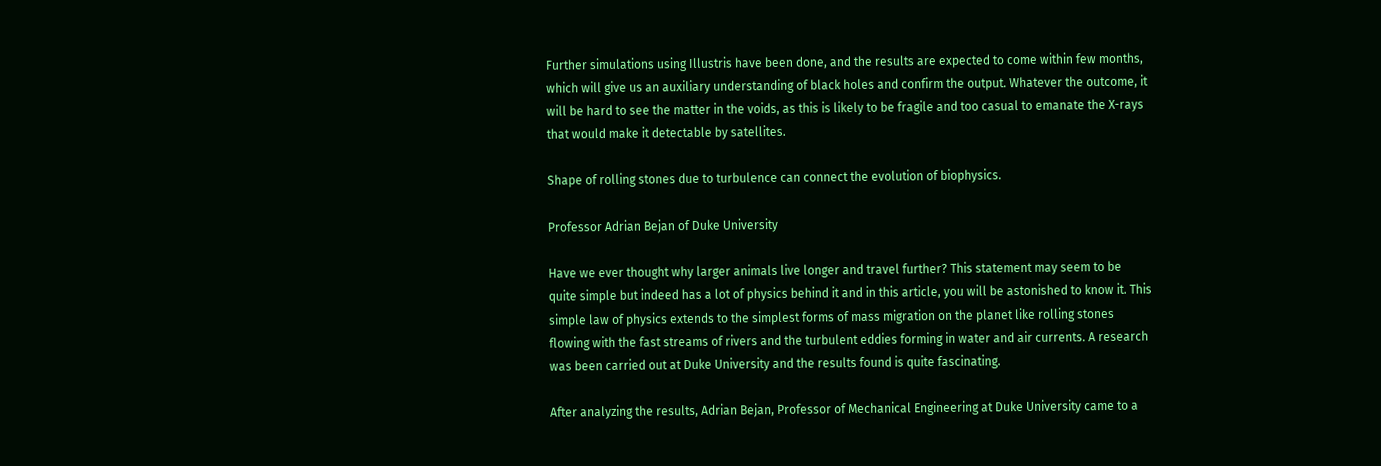Further simulations using Illustris have been done, and the results are expected to come within few months, which will give us an auxiliary understanding of black holes and confirm the output. Whatever the outcome, it will be hard to see the matter in the voids, as this is likely to be fragile and too casual to emanate the X-rays that would make it detectable by satellites.

Shape of rolling stones due to turbulence can connect the evolution of biophysics.

Professor Adrian Bejan of Duke University

Have we ever thought why larger animals live longer and travel further? This statement may seem to be quite simple but indeed has a lot of physics behind it and in this article, you will be astonished to know it. This simple law of physics extends to the simplest forms of mass migration on the planet like rolling stones flowing with the fast streams of rivers and the turbulent eddies forming in water and air currents. A research was been carried out at Duke University and the results found is quite fascinating.

After analyzing the results, Adrian Bejan, Professor of Mechanical Engineering at Duke University came to a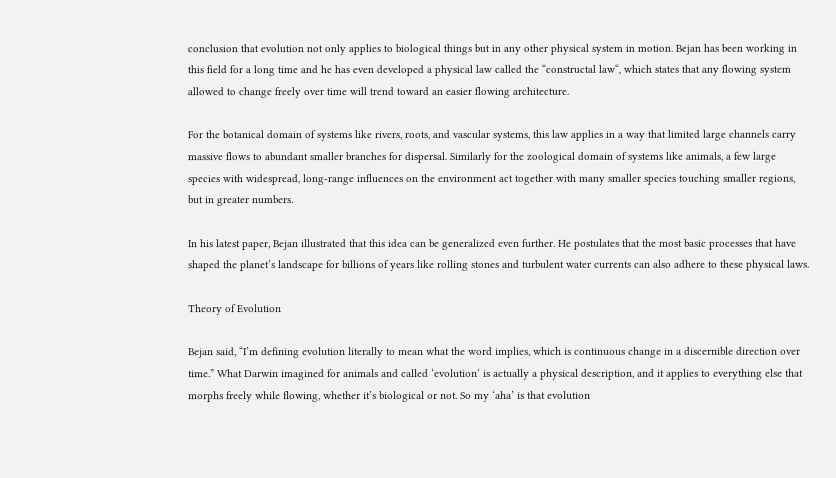conclusion that evolution not only applies to biological things but in any other physical system in motion. Bejan has been working in this field for a long time and he has even developed a physical law called the “constructal law“, which states that any flowing system allowed to change freely over time will trend toward an easier flowing architecture.

For the botanical domain of systems like rivers, roots, and vascular systems, this law applies in a way that limited large channels carry massive flows to abundant smaller branches for dispersal. Similarly for the zoological domain of systems like animals, a few large species with widespread, long-range influences on the environment act together with many smaller species touching smaller regions, but in greater numbers.

In his latest paper, Bejan illustrated that this idea can be generalized even further. He postulates that the most basic processes that have shaped the planet’s landscape for billions of years like rolling stones and turbulent water currents can also adhere to these physical laws.

Theory of Evolution

Bejan said, “I’m defining evolution literally to mean what the word implies, which is continuous change in a discernible direction over time.” What Darwin imagined for animals and called ‘evolution‘ is actually a physical description, and it applies to everything else that morphs freely while flowing, whether it’s biological or not. So my ‘aha’ is that evolution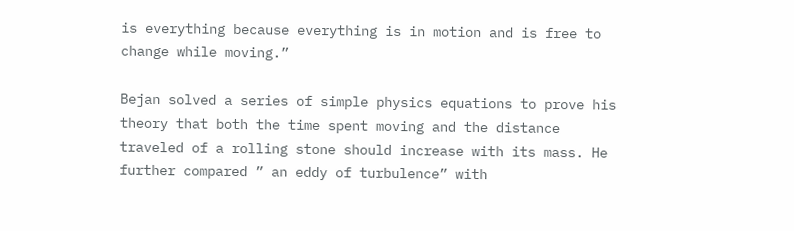is everything because everything is in motion and is free to change while moving.”

Bejan solved a series of simple physics equations to prove his theory that both the time spent moving and the distance traveled of a rolling stone should increase with its mass. He further compared ” an eddy of turbulence” with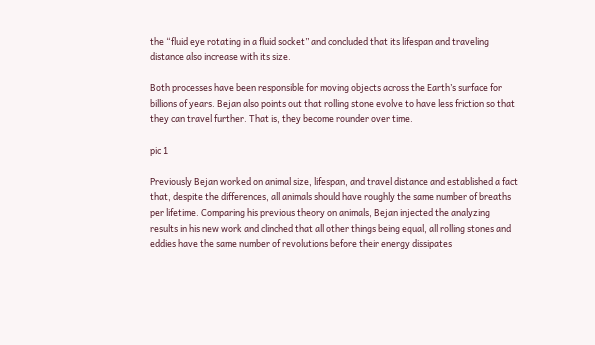the “fluid eye rotating in a fluid socket” and concluded that its lifespan and traveling distance also increase with its size.

Both processes have been responsible for moving objects across the Earth’s surface for billions of years. Bejan also points out that rolling stone evolve to have less friction so that they can travel further. That is, they become rounder over time.

pic 1

Previously Bejan worked on animal size, lifespan, and travel distance and established a fact that, despite the differences, all animals should have roughly the same number of breaths per lifetime. Comparing his previous theory on animals, Bejan injected the analyzing results in his new work and clinched that all other things being equal, all rolling stones and eddies have the same number of revolutions before their energy dissipates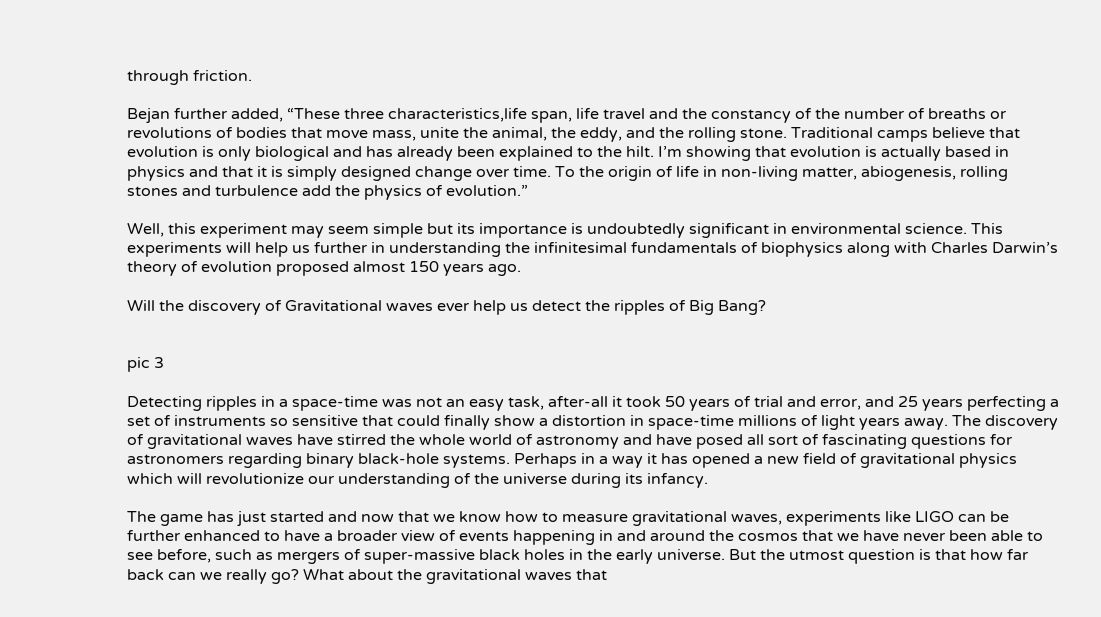through friction.

Bejan further added, “These three characteristics,life span, life travel and the constancy of the number of breaths or revolutions of bodies that move mass, unite the animal, the eddy, and the rolling stone. Traditional camps believe that evolution is only biological and has already been explained to the hilt. I’m showing that evolution is actually based in physics and that it is simply designed change over time. To the origin of life in non-living matter, abiogenesis, rolling stones and turbulence add the physics of evolution.”

Well, this experiment may seem simple but its importance is undoubtedly significant in environmental science. This experiments will help us further in understanding the infinitesimal fundamentals of biophysics along with Charles Darwin’s theory of evolution proposed almost 150 years ago.

Will the discovery of Gravitational waves ever help us detect the ripples of Big Bang?


pic 3

Detecting ripples in a space-time was not an easy task, after-all it took 50 years of trial and error, and 25 years perfecting a set of instruments so sensitive that could finally show a distortion in space-time millions of light years away. The discovery of gravitational waves have stirred the whole world of astronomy and have posed all sort of fascinating questions for astronomers regarding binary black-hole systems. Perhaps in a way it has opened a new field of gravitational physics which will revolutionize our understanding of the universe during its infancy.

The game has just started and now that we know how to measure gravitational waves, experiments like LIGO can be further enhanced to have a broader view of events happening in and around the cosmos that we have never been able to see before, such as mergers of super-massive black holes in the early universe. But the utmost question is that how far back can we really go? What about the gravitational waves that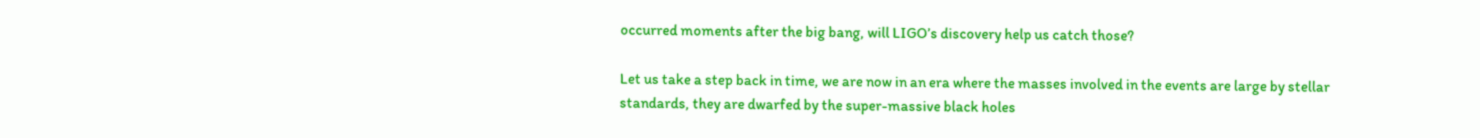occurred moments after the big bang, will LIGO’s discovery help us catch those?

Let us take a step back in time, we are now in an era where the masses involved in the events are large by stellar standards, they are dwarfed by the super-massive black holes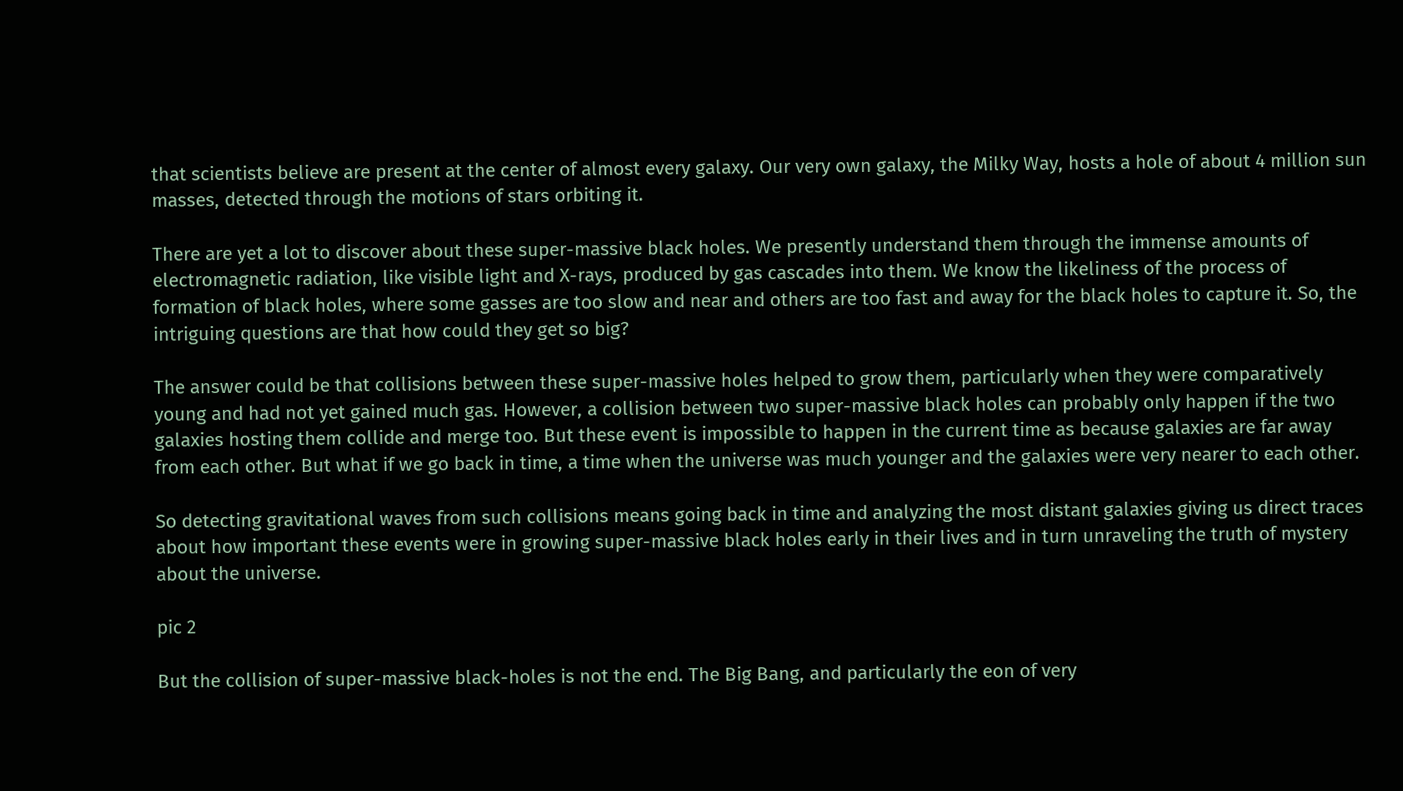that scientists believe are present at the center of almost every galaxy. Our very own galaxy, the Milky Way, hosts a hole of about 4 million sun masses, detected through the motions of stars orbiting it.

There are yet a lot to discover about these super-massive black holes. We presently understand them through the immense amounts of electromagnetic radiation, like visible light and X-rays, produced by gas cascades into them. We know the likeliness of the process of formation of black holes, where some gasses are too slow and near and others are too fast and away for the black holes to capture it. So, the intriguing questions are that how could they get so big?

The answer could be that collisions between these super-massive holes helped to grow them, particularly when they were comparatively young and had not yet gained much gas. However, a collision between two super-massive black holes can probably only happen if the two galaxies hosting them collide and merge too. But these event is impossible to happen in the current time as because galaxies are far away from each other. But what if we go back in time, a time when the universe was much younger and the galaxies were very nearer to each other.

So detecting gravitational waves from such collisions means going back in time and analyzing the most distant galaxies giving us direct traces about how important these events were in growing super-massive black holes early in their lives and in turn unraveling the truth of mystery about the universe.

pic 2

But the collision of super-massive black-holes is not the end. The Big Bang, and particularly the eon of very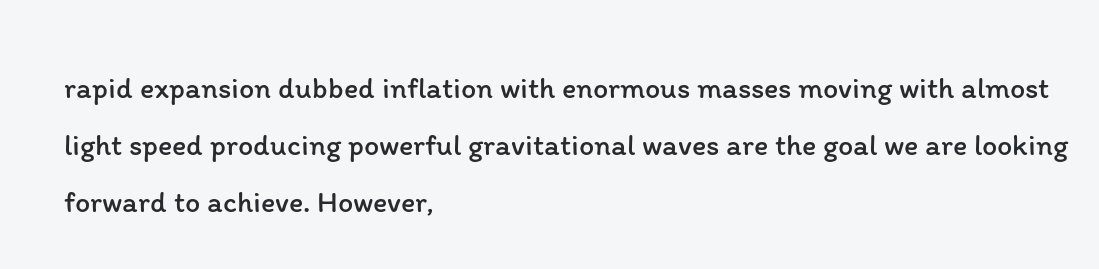rapid expansion dubbed inflation with enormous masses moving with almost light speed producing powerful gravitational waves are the goal we are looking forward to achieve. However,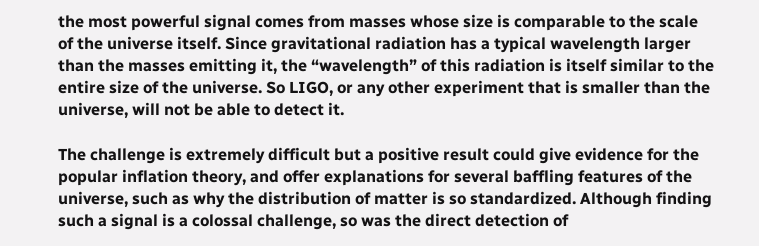the most powerful signal comes from masses whose size is comparable to the scale of the universe itself. Since gravitational radiation has a typical wavelength larger than the masses emitting it, the “wavelength” of this radiation is itself similar to the entire size of the universe. So LIGO, or any other experiment that is smaller than the universe, will not be able to detect it.

The challenge is extremely difficult but a positive result could give evidence for the popular inflation theory, and offer explanations for several baffling features of the universe, such as why the distribution of matter is so standardized. Although finding such a signal is a colossal challenge, so was the direct detection of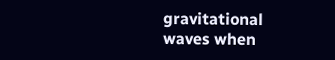gravitational waves when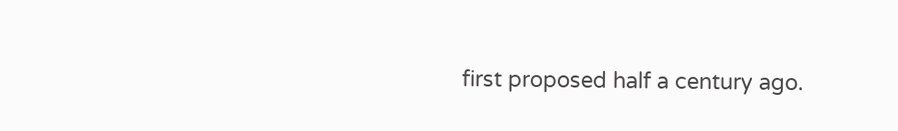first proposed half a century ago.